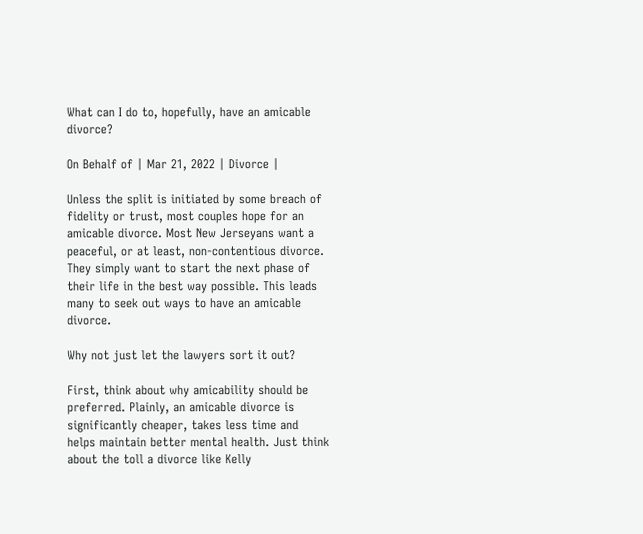What can I do to, hopefully, have an amicable divorce?

On Behalf of | Mar 21, 2022 | Divorce |

Unless the split is initiated by some breach of fidelity or trust, most couples hope for an amicable divorce. Most New Jerseyans want a peaceful, or at least, non-contentious divorce. They simply want to start the next phase of their life in the best way possible. This leads many to seek out ways to have an amicable divorce.

Why not just let the lawyers sort it out?

First, think about why amicability should be preferred. Plainly, an amicable divorce is significantly cheaper, takes less time and helps maintain better mental health. Just think about the toll a divorce like Kelly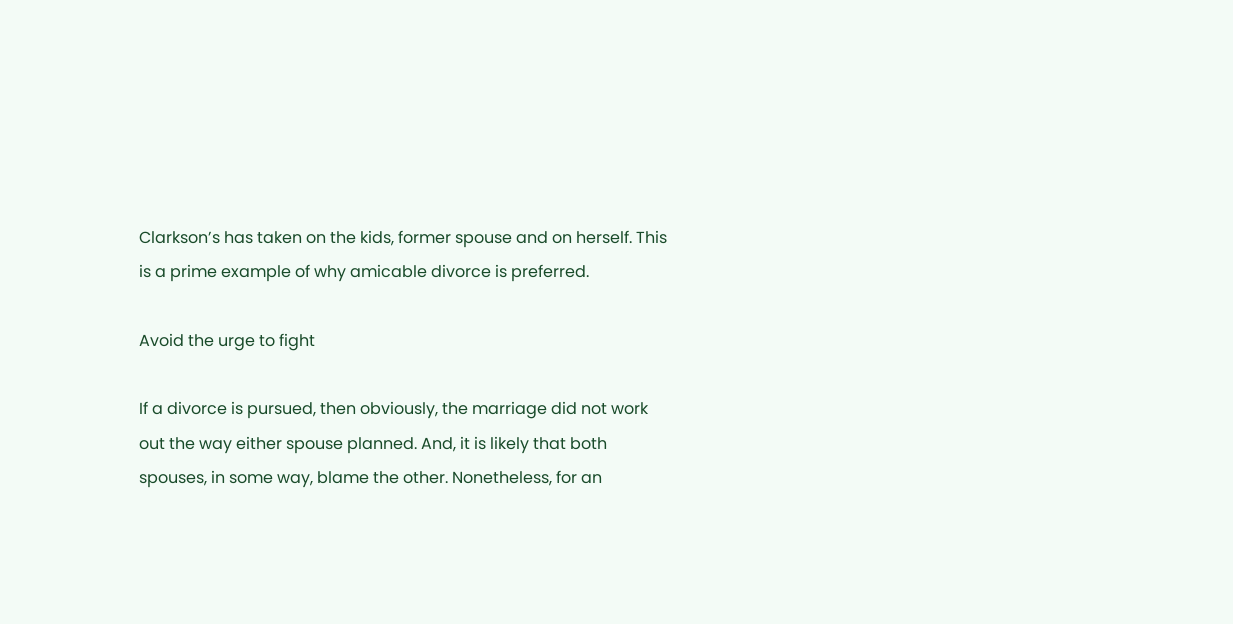Clarkson’s has taken on the kids, former spouse and on herself. This is a prime example of why amicable divorce is preferred.

Avoid the urge to fight

If a divorce is pursued, then obviously, the marriage did not work out the way either spouse planned. And, it is likely that both spouses, in some way, blame the other. Nonetheless, for an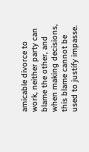amicable divorce to work, neither party can blame the other, and when making decisions, this blame cannot be used to justify impasse.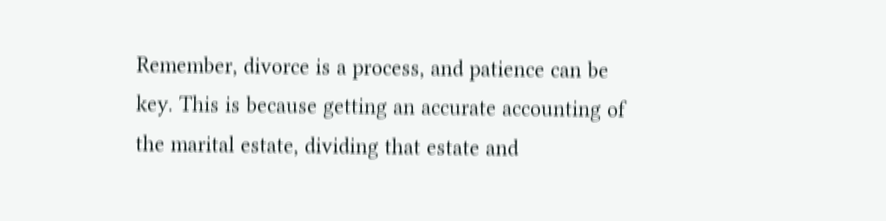Remember, divorce is a process, and patience can be key. This is because getting an accurate accounting of the marital estate, dividing that estate and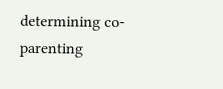determining co-parenting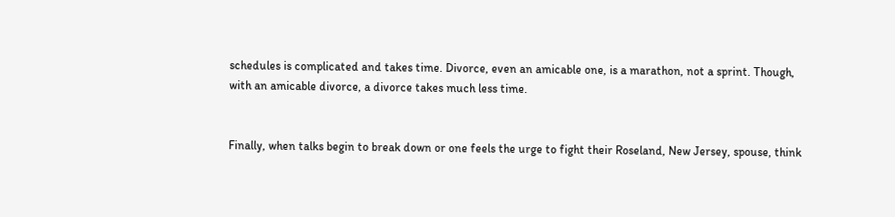schedules is complicated and takes time. Divorce, even an amicable one, is a marathon, not a sprint. Though, with an amicable divorce, a divorce takes much less time.


Finally, when talks begin to break down or one feels the urge to fight their Roseland, New Jersey, spouse, think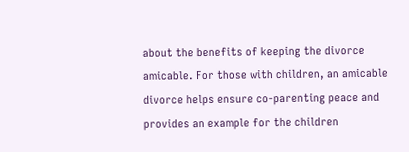about the benefits of keeping the divorce amicable. For those with children, an amicable divorce helps ensure co-parenting peace and provides an example for the children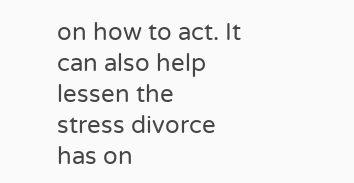on how to act. It can also help lessen the stress divorce has on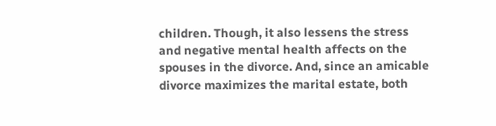children. Though, it also lessens the stress and negative mental health affects on the spouses in the divorce. And, since an amicable divorce maximizes the marital estate, both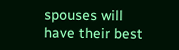spouses will have their best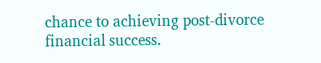chance to achieving post-divorce financial success.